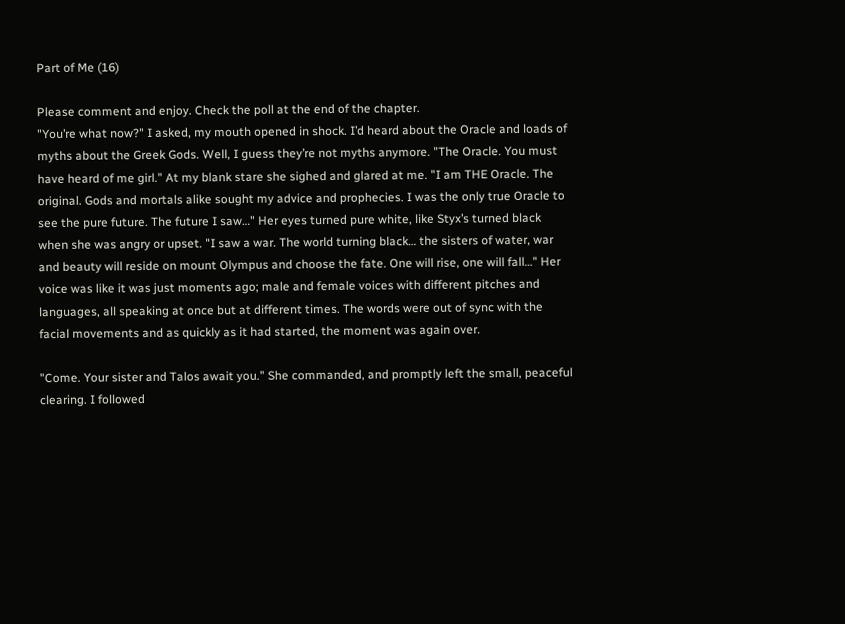Part of Me (16)

Please comment and enjoy. Check the poll at the end of the chapter.
"You’re what now?" I asked, my mouth opened in shock. I’d heard about the Oracle and loads of myths about the Greek Gods. Well, I guess they’re not myths anymore. "The Oracle. You must have heard of me girl." At my blank stare she sighed and glared at me. "I am THE Oracle. The original. Gods and mortals alike sought my advice and prophecies. I was the only true Oracle to see the pure future. The future I saw…" Her eyes turned pure white, like Styx’s turned black when she was angry or upset. "I saw a war. The world turning black… the sisters of water, war and beauty will reside on mount Olympus and choose the fate. One will rise, one will fall…" Her voice was like it was just moments ago; male and female voices with different pitches and languages, all speaking at once but at different times. The words were out of sync with the facial movements and as quickly as it had started, the moment was again over.

"Come. Your sister and Talos await you." She commanded, and promptly left the small, peaceful clearing. I followed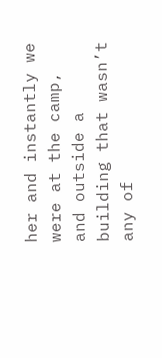her and instantly we were at the camp, and outside a building that wasn’t any of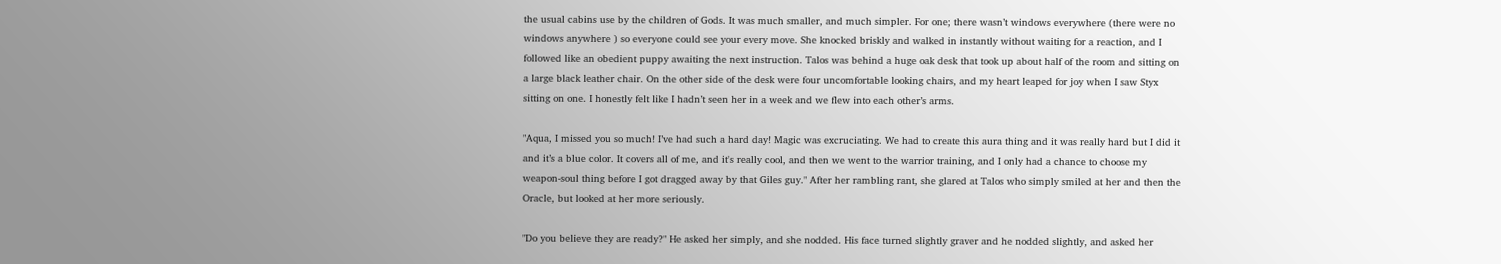the usual cabins use by the children of Gods. It was much smaller, and much simpler. For one; there wasn’t windows everywhere (there were no windows anywhere ) so everyone could see your every move. She knocked briskly and walked in instantly without waiting for a reaction, and I followed like an obedient puppy awaiting the next instruction. Talos was behind a huge oak desk that took up about half of the room and sitting on a large black leather chair. On the other side of the desk were four uncomfortable looking chairs, and my heart leaped for joy when I saw Styx sitting on one. I honestly felt like I hadn’t seen her in a week and we flew into each other’s arms.

"Aqua, I missed you so much! I’ve had such a hard day! Magic was excruciating. We had to create this aura thing and it was really hard but I did it and it’s a blue color. It covers all of me, and it's really cool, and then we went to the warrior training, and I only had a chance to choose my weapon-soul thing before I got dragged away by that Giles guy." After her rambling rant, she glared at Talos who simply smiled at her and then the Oracle, but looked at her more seriously.

"Do you believe they are ready?" He asked her simply, and she nodded. His face turned slightly graver and he nodded slightly, and asked her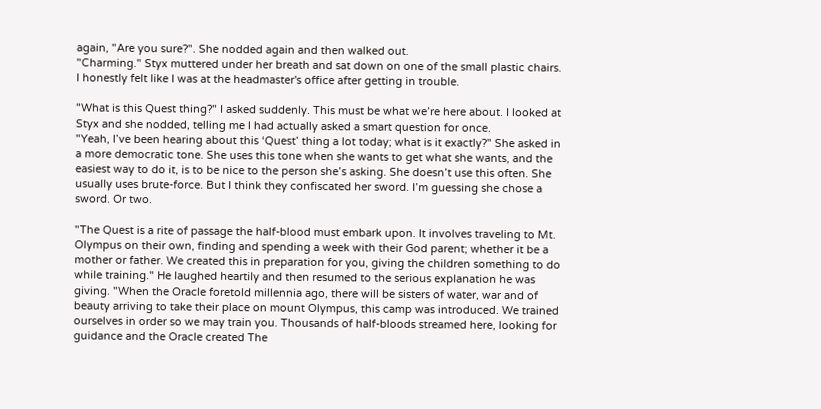again, "Are you sure?". She nodded again and then walked out.
"Charming." Styx muttered under her breath and sat down on one of the small plastic chairs. I honestly felt like I was at the headmaster's office after getting in trouble.

"What is this Quest thing?" I asked suddenly. This must be what we’re here about. I looked at Styx and she nodded, telling me I had actually asked a smart question for once.
"Yeah, I’ve been hearing about this ‘Quest’ thing a lot today; what is it exactly?" She asked in a more democratic tone. She uses this tone when she wants to get what she wants, and the easiest way to do it, is to be nice to the person she’s asking. She doesn’t use this often. She usually uses brute-force. But I think they confiscated her sword. I’m guessing she chose a sword. Or two.

"The Quest is a rite of passage the half-blood must embark upon. It involves traveling to Mt. Olympus on their own, finding and spending a week with their God parent; whether it be a mother or father. We created this in preparation for you, giving the children something to do while training." He laughed heartily and then resumed to the serious explanation he was giving. "When the Oracle foretold millennia ago, there will be sisters of water, war and of beauty arriving to take their place on mount Olympus, this camp was introduced. We trained ourselves in order so we may train you. Thousands of half-bloods streamed here, looking for guidance and the Oracle created The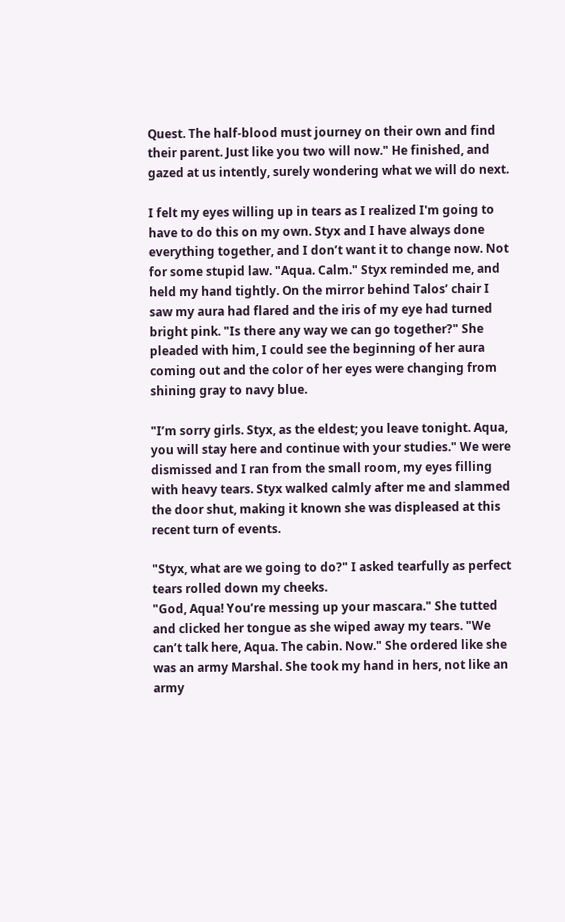Quest. The half-blood must journey on their own and find their parent. Just like you two will now." He finished, and gazed at us intently, surely wondering what we will do next.

I felt my eyes willing up in tears as I realized I'm going to have to do this on my own. Styx and I have always done everything together, and I don’t want it to change now. Not for some stupid law. "Aqua. Calm." Styx reminded me, and held my hand tightly. On the mirror behind Talos’ chair I saw my aura had flared and the iris of my eye had turned bright pink. "Is there any way we can go together?" She pleaded with him, I could see the beginning of her aura coming out and the color of her eyes were changing from shining gray to navy blue.

"I’m sorry girls. Styx, as the eldest; you leave tonight. Aqua, you will stay here and continue with your studies." We were dismissed and I ran from the small room, my eyes filling with heavy tears. Styx walked calmly after me and slammed the door shut, making it known she was displeased at this recent turn of events.

"Styx, what are we going to do?" I asked tearfully as perfect tears rolled down my cheeks.
"God, Aqua! You’re messing up your mascara." She tutted and clicked her tongue as she wiped away my tears. "We can’t talk here, Aqua. The cabin. Now." She ordered like she was an army Marshal. She took my hand in hers, not like an army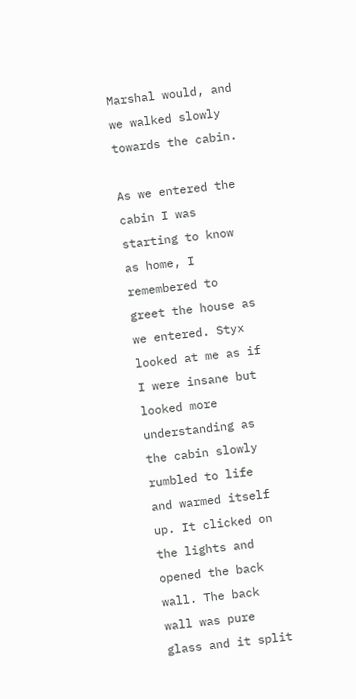Marshal would, and we walked slowly towards the cabin.

As we entered the cabin I was starting to know as home, I remembered to greet the house as we entered. Styx looked at me as if I were insane but looked more understanding as the cabin slowly rumbled to life and warmed itself up. It clicked on the lights and opened the back wall. The back wall was pure glass and it split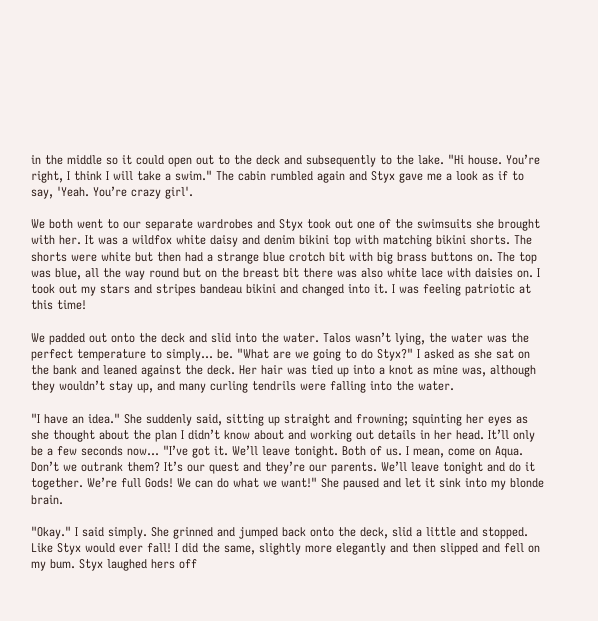in the middle so it could open out to the deck and subsequently to the lake. "Hi house. You’re right, I think I will take a swim." The cabin rumbled again and Styx gave me a look as if to say, 'Yeah. You’re crazy girl'.

We both went to our separate wardrobes and Styx took out one of the swimsuits she brought with her. It was a wildfox white daisy and denim bikini top with matching bikini shorts. The shorts were white but then had a strange blue crotch bit with big brass buttons on. The top was blue, all the way round but on the breast bit there was also white lace with daisies on. I took out my stars and stripes bandeau bikini and changed into it. I was feeling patriotic at this time!

We padded out onto the deck and slid into the water. Talos wasn’t lying, the water was the perfect temperature to simply… be. "What are we going to do Styx?" I asked as she sat on the bank and leaned against the deck. Her hair was tied up into a knot as mine was, although they wouldn’t stay up, and many curling tendrils were falling into the water.

"I have an idea." She suddenly said, sitting up straight and frowning; squinting her eyes as she thought about the plan I didn’t know about and working out details in her head. It’ll only be a few seconds now… "I’ve got it. We’ll leave tonight. Both of us. I mean, come on Aqua. Don’t we outrank them? It’s our quest and they’re our parents. We’ll leave tonight and do it together. We’re full Gods! We can do what we want!" She paused and let it sink into my blonde brain.

"Okay." I said simply. She grinned and jumped back onto the deck, slid a little and stopped. Like Styx would ever fall! I did the same, slightly more elegantly and then slipped and fell on my bum. Styx laughed hers off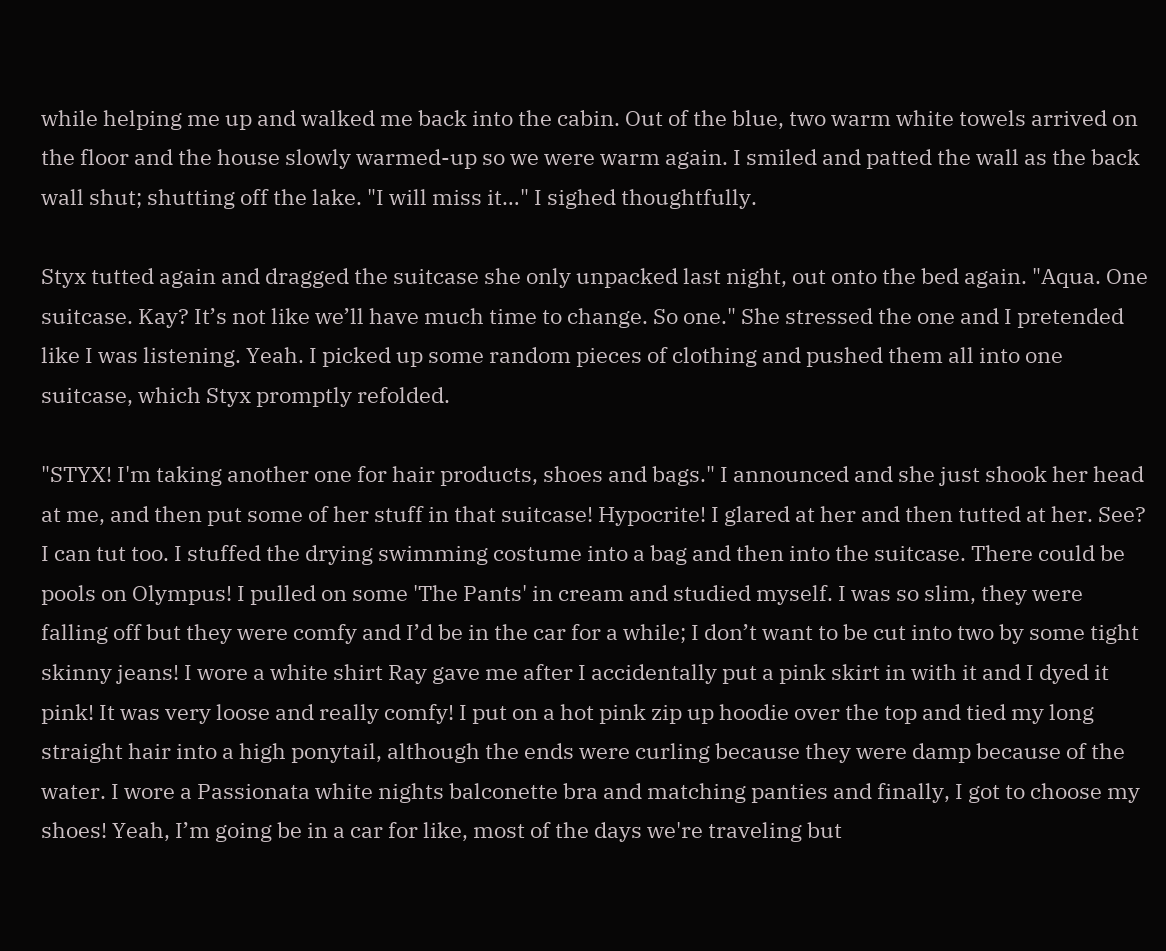while helping me up and walked me back into the cabin. Out of the blue, two warm white towels arrived on the floor and the house slowly warmed-up so we were warm again. I smiled and patted the wall as the back wall shut; shutting off the lake. "I will miss it…" I sighed thoughtfully.

Styx tutted again and dragged the suitcase she only unpacked last night, out onto the bed again. "Aqua. One suitcase. Kay? It’s not like we’ll have much time to change. So one." She stressed the one and I pretended like I was listening. Yeah. I picked up some random pieces of clothing and pushed them all into one suitcase, which Styx promptly refolded.

"STYX! I'm taking another one for hair products, shoes and bags." I announced and she just shook her head at me, and then put some of her stuff in that suitcase! Hypocrite! I glared at her and then tutted at her. See? I can tut too. I stuffed the drying swimming costume into a bag and then into the suitcase. There could be pools on Olympus! I pulled on some 'The Pants' in cream and studied myself. I was so slim, they were falling off but they were comfy and I’d be in the car for a while; I don’t want to be cut into two by some tight skinny jeans! I wore a white shirt Ray gave me after I accidentally put a pink skirt in with it and I dyed it pink! It was very loose and really comfy! I put on a hot pink zip up hoodie over the top and tied my long straight hair into a high ponytail, although the ends were curling because they were damp because of the water. I wore a Passionata white nights balconette bra and matching panties and finally, I got to choose my shoes! Yeah, I’m going be in a car for like, most of the days we're traveling but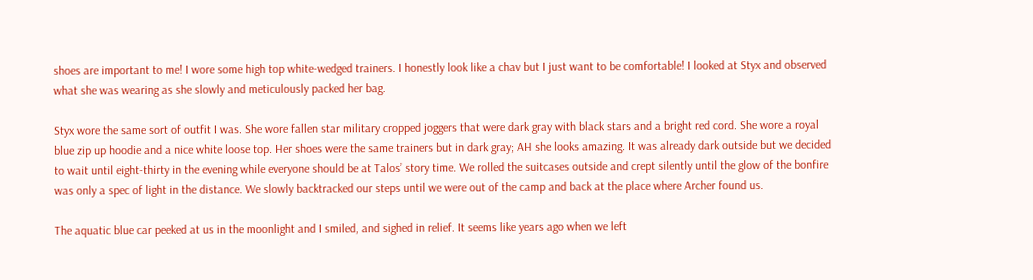shoes are important to me! I wore some high top white-wedged trainers. I honestly look like a chav but I just want to be comfortable! I looked at Styx and observed what she was wearing as she slowly and meticulously packed her bag.

Styx wore the same sort of outfit I was. She wore fallen star military cropped joggers that were dark gray with black stars and a bright red cord. She wore a royal blue zip up hoodie and a nice white loose top. Her shoes were the same trainers but in dark gray; AH she looks amazing. It was already dark outside but we decided to wait until eight-thirty in the evening while everyone should be at Talos’ story time. We rolled the suitcases outside and crept silently until the glow of the bonfire was only a spec of light in the distance. We slowly backtracked our steps until we were out of the camp and back at the place where Archer found us.

The aquatic blue car peeked at us in the moonlight and I smiled, and sighed in relief. It seems like years ago when we left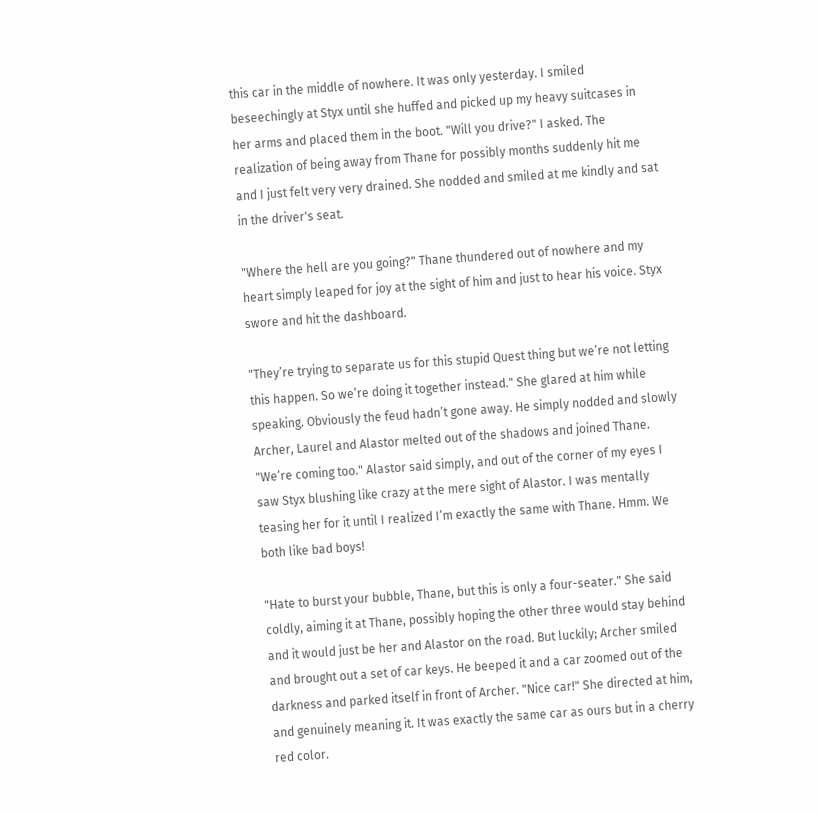this car in the middle of nowhere. It was only yesterday. I smiled beseechingly at Styx until she huffed and picked up my heavy suitcases in her arms and placed them in the boot. "Will you drive?" I asked. The realization of being away from Thane for possibly months suddenly hit me and I just felt very very drained. She nodded and smiled at me kindly and sat in the driver's seat.

"Where the hell are you going?" Thane thundered out of nowhere and my heart simply leaped for joy at the sight of him and just to hear his voice. Styx swore and hit the dashboard.

"They’re trying to separate us for this stupid Quest thing but we’re not letting this happen. So we’re doing it together instead." She glared at him while speaking. Obviously the feud hadn’t gone away. He simply nodded and slowly Archer, Laurel and Alastor melted out of the shadows and joined Thane.
"We’re coming too." Alastor said simply, and out of the corner of my eyes I saw Styx blushing like crazy at the mere sight of Alastor. I was mentally teasing her for it until I realized I’m exactly the same with Thane. Hmm. We both like bad boys!

"Hate to burst your bubble, Thane, but this is only a four-seater." She said coldly, aiming it at Thane, possibly hoping the other three would stay behind and it would just be her and Alastor on the road. But luckily; Archer smiled and brought out a set of car keys. He beeped it and a car zoomed out of the darkness and parked itself in front of Archer. "Nice car!" She directed at him, and genuinely meaning it. It was exactly the same car as ours but in a cherry red color.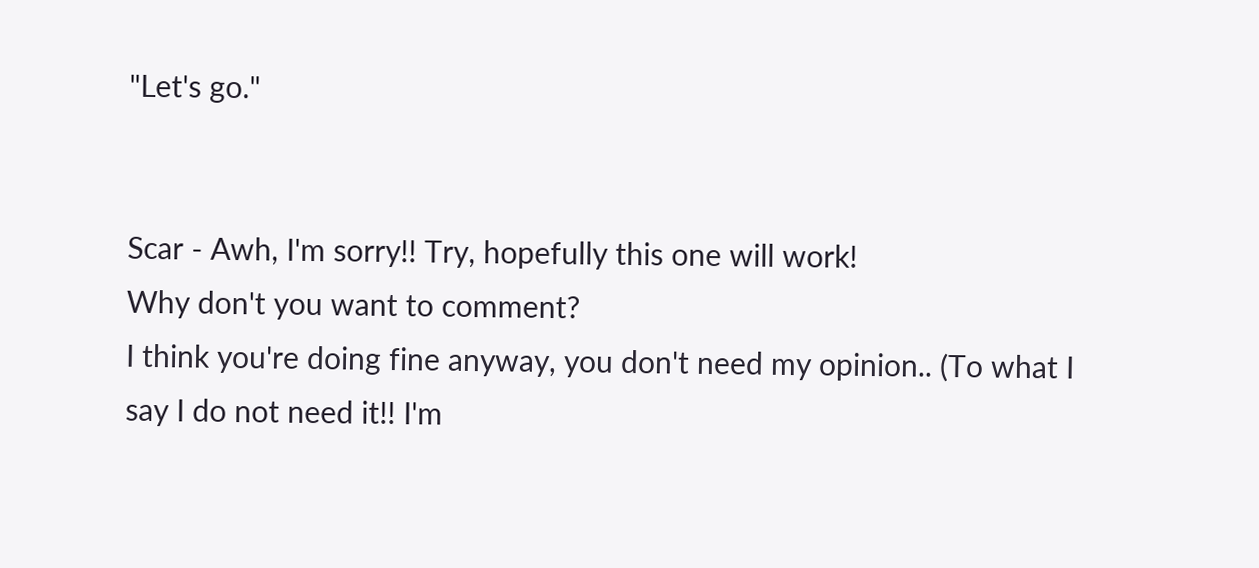"Let's go."


Scar - Awh, I'm sorry!! Try, hopefully this one will work!
Why don't you want to comment?
I think you're doing fine anyway, you don't need my opinion.. (To what I say I do not need it!! I'm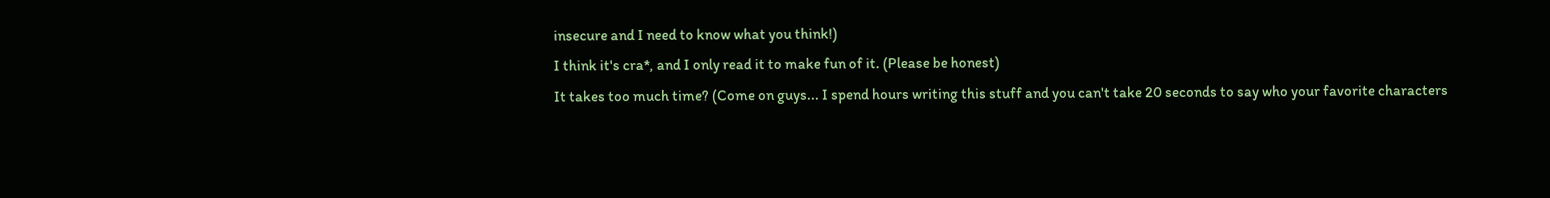insecure and I need to know what you think!)
I think it's cra*, and I only read it to make fun of it. (Please be honest)
It takes too much time? (Come on guys... I spend hours writing this stuff and you can't take 20 seconds to say who your favorite characters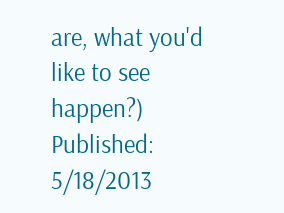are, what you'd like to see happen?)
Published: 5/18/2013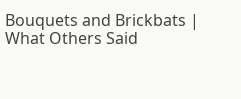Bouquets and Brickbats | What Others Said